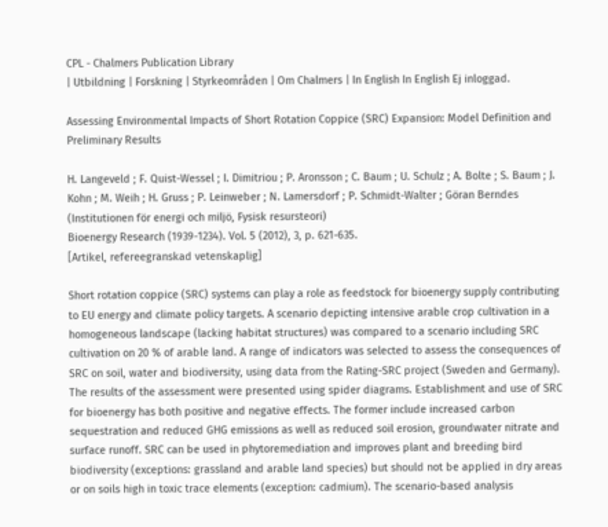CPL - Chalmers Publication Library
| Utbildning | Forskning | Styrkeområden | Om Chalmers | In English In English Ej inloggad.

Assessing Environmental Impacts of Short Rotation Coppice (SRC) Expansion: Model Definition and Preliminary Results

H. Langeveld ; F. Quist-Wessel ; I. Dimitriou ; P. Aronsson ; C. Baum ; U. Schulz ; A. Bolte ; S. Baum ; J. Kohn ; M. Weih ; H. Gruss ; P. Leinweber ; N. Lamersdorf ; P. Schmidt-Walter ; Göran Berndes (Institutionen för energi och miljö, Fysisk resursteori)
Bioenergy Research (1939-1234). Vol. 5 (2012), 3, p. 621-635.
[Artikel, refereegranskad vetenskaplig]

Short rotation coppice (SRC) systems can play a role as feedstock for bioenergy supply contributing to EU energy and climate policy targets. A scenario depicting intensive arable crop cultivation in a homogeneous landscape (lacking habitat structures) was compared to a scenario including SRC cultivation on 20 % of arable land. A range of indicators was selected to assess the consequences of SRC on soil, water and biodiversity, using data from the Rating-SRC project (Sweden and Germany). The results of the assessment were presented using spider diagrams. Establishment and use of SRC for bioenergy has both positive and negative effects. The former include increased carbon sequestration and reduced GHG emissions as well as reduced soil erosion, groundwater nitrate and surface runoff. SRC can be used in phytoremediation and improves plant and breeding bird biodiversity (exceptions: grassland and arable land species) but should not be applied in dry areas or on soils high in toxic trace elements (exception: cadmium). The scenario-based analysis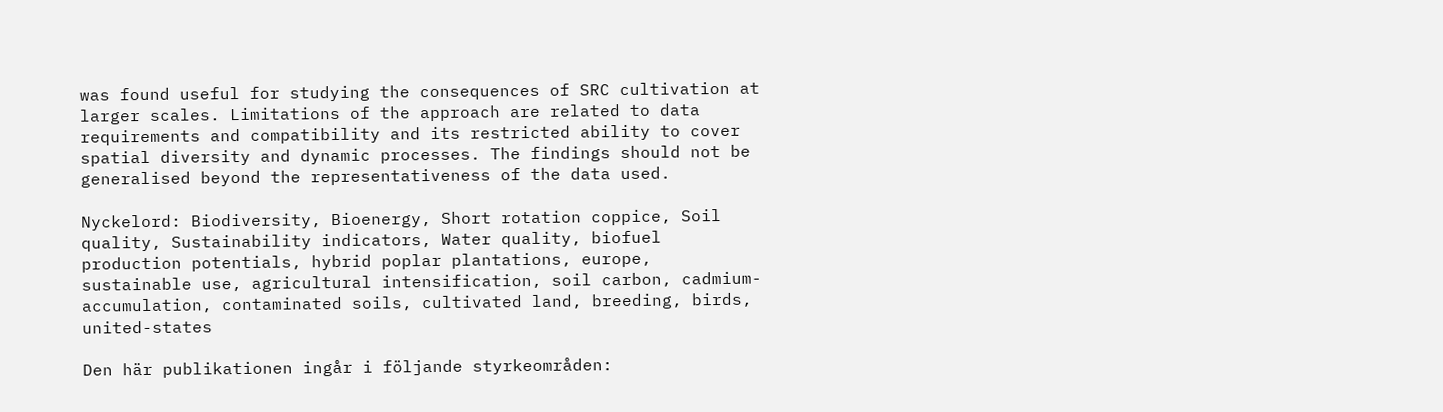was found useful for studying the consequences of SRC cultivation at larger scales. Limitations of the approach are related to data requirements and compatibility and its restricted ability to cover spatial diversity and dynamic processes. The findings should not be generalised beyond the representativeness of the data used.

Nyckelord: Biodiversity, Bioenergy, Short rotation coppice, Soil quality, Sustainability indicators, Water quality, biofuel production potentials, hybrid poplar plantations, europe, sustainable use, agricultural intensification, soil carbon, cadmium-accumulation, contaminated soils, cultivated land, breeding, birds, united-states

Den här publikationen ingår i följande styrkeområden: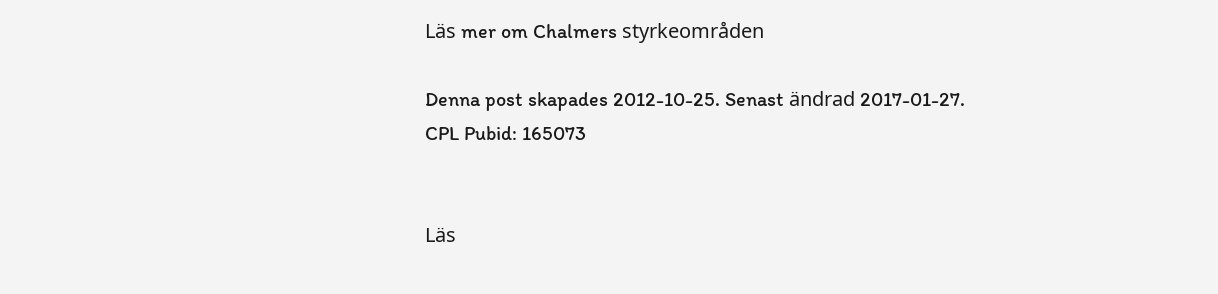Läs mer om Chalmers styrkeområden

Denna post skapades 2012-10-25. Senast ändrad 2017-01-27.
CPL Pubid: 165073


Läs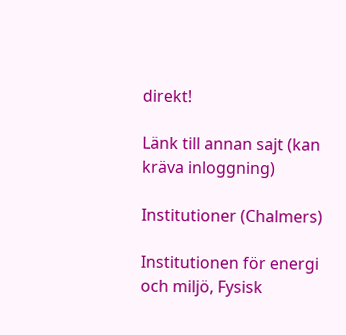direkt!

Länk till annan sajt (kan kräva inloggning)

Institutioner (Chalmers)

Institutionen för energi och miljö, Fysisk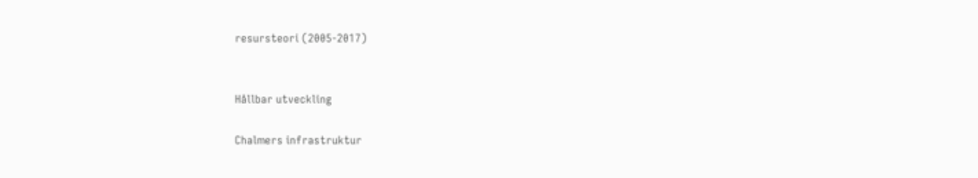resursteori (2005-2017)


Hållbar utveckling

Chalmers infrastruktur